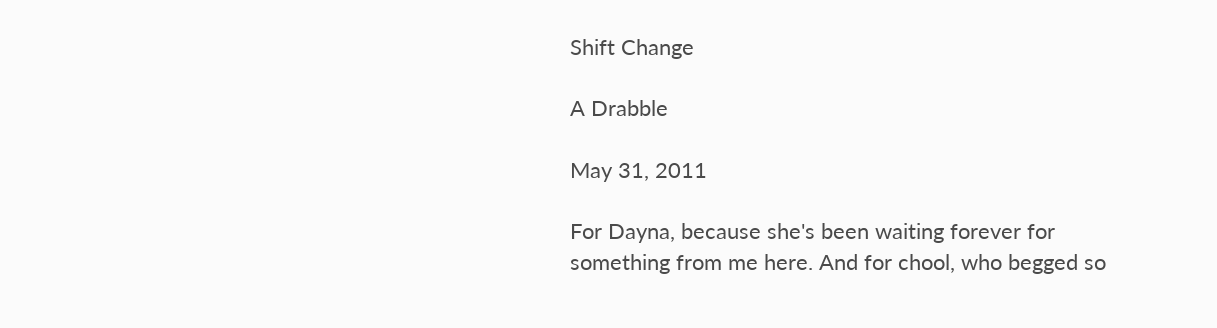Shift Change

A Drabble

May 31, 2011

For Dayna, because she's been waiting forever for something from me here. And for chool, who begged so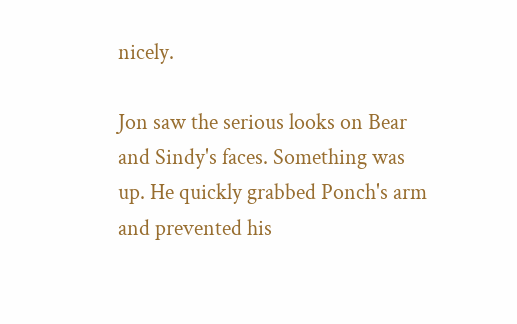nicely.

Jon saw the serious looks on Bear and Sindy's faces. Something was up. He quickly grabbed Ponch's arm and prevented his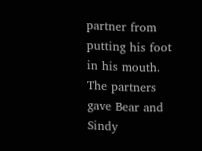partner from putting his foot in his mouth. The partners gave Bear and Sindy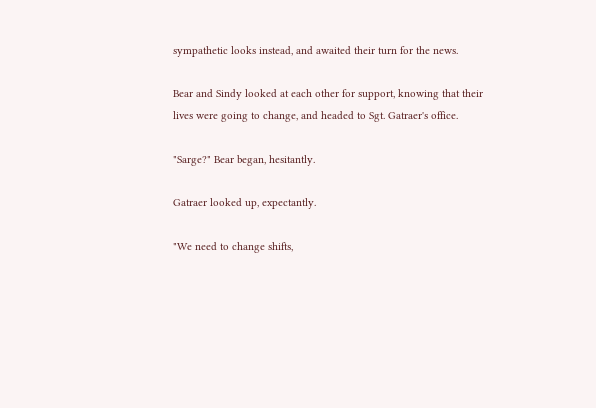sympathetic looks instead, and awaited their turn for the news.

Bear and Sindy looked at each other for support, knowing that their lives were going to change, and headed to Sgt. Gatraer's office.

"Sarge?" Bear began, hesitantly.

Gatraer looked up, expectantly.

"We need to change shifts,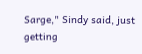Sarge," Sindy said, just getting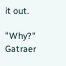it out.

"Why?" Gatraer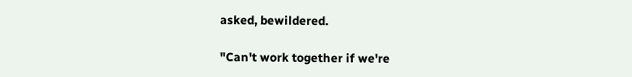asked, bewildered.

"Can't work together if we're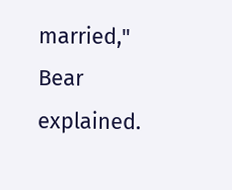married," Bear explained.